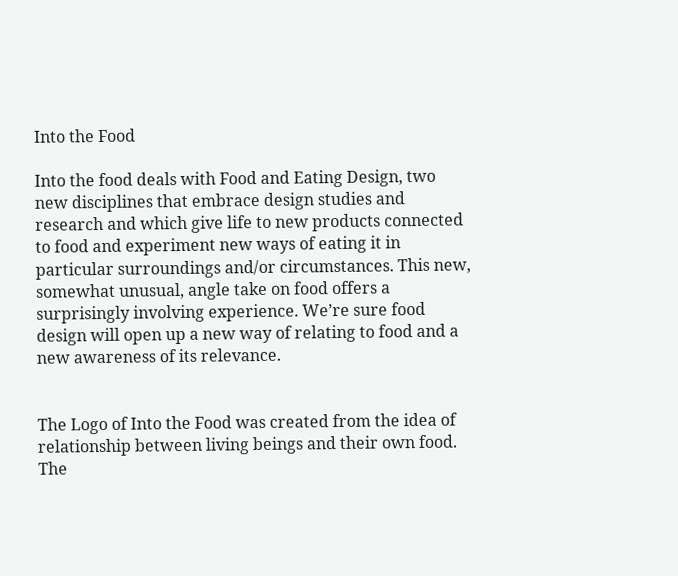Into the Food

Into the food deals with Food and Eating Design, two new disciplines that embrace design studies and research and which give life to new products connected to food and experiment new ways of eating it in particular surroundings and/or circumstances. This new, somewhat unusual, angle take on food offers a surprisingly involving experience. We’re sure food design will open up a new way of relating to food and a new awareness of its relevance.


The Logo of Into the Food was created from the idea of relationship between living beings and their own food. The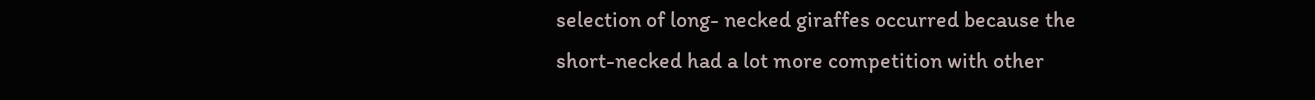selection of long- necked giraffes occurred because the short-necked had a lot more competition with other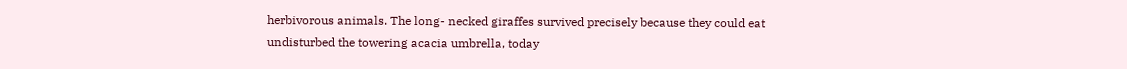herbivorous animals. The long- necked giraffes survived precisely because they could eat undisturbed the towering acacia umbrella, today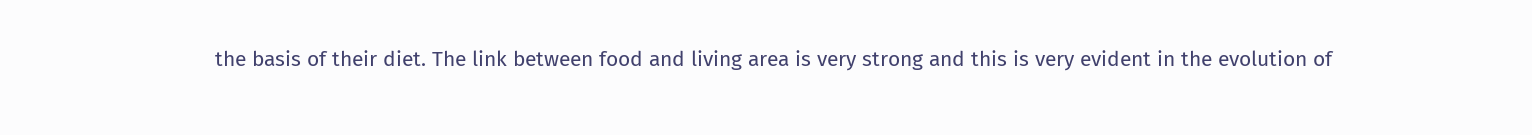the basis of their diet. The link between food and living area is very strong and this is very evident in the evolution of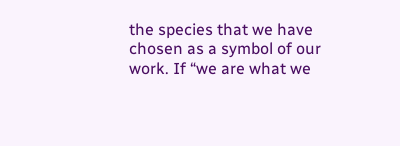the species that we have chosen as a symbol of our work. If “we are what we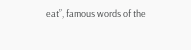eat”, famous words of the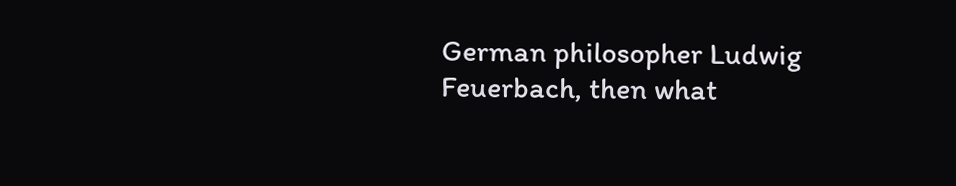German philosopher Ludwig Feuerbach, then what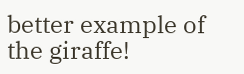better example of the giraffe!